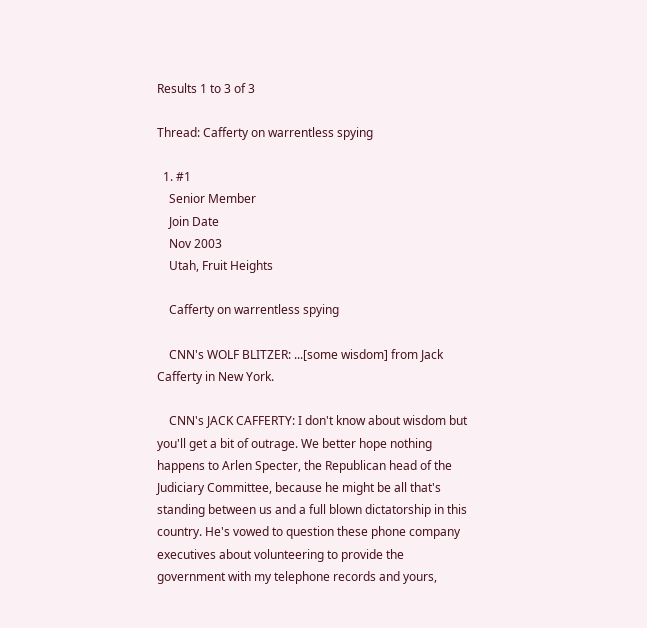Results 1 to 3 of 3

Thread: Cafferty on warrentless spying

  1. #1
    Senior Member
    Join Date
    Nov 2003
    Utah, Fruit Heights

    Cafferty on warrentless spying

    CNN's WOLF BLITZER: ...[some wisdom] from Jack Cafferty in New York.

    CNN's JACK CAFFERTY: I don't know about wisdom but you'll get a bit of outrage. We better hope nothing happens to Arlen Specter, the Republican head of the Judiciary Committee, because he might be all that's standing between us and a full blown dictatorship in this country. He's vowed to question these phone company executives about volunteering to provide the government with my telephone records and yours,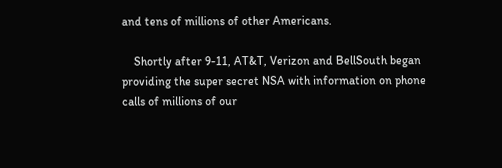and tens of millions of other Americans.

    Shortly after 9-11, AT&T, Verizon and BellSouth began providing the super secret NSA with information on phone calls of millions of our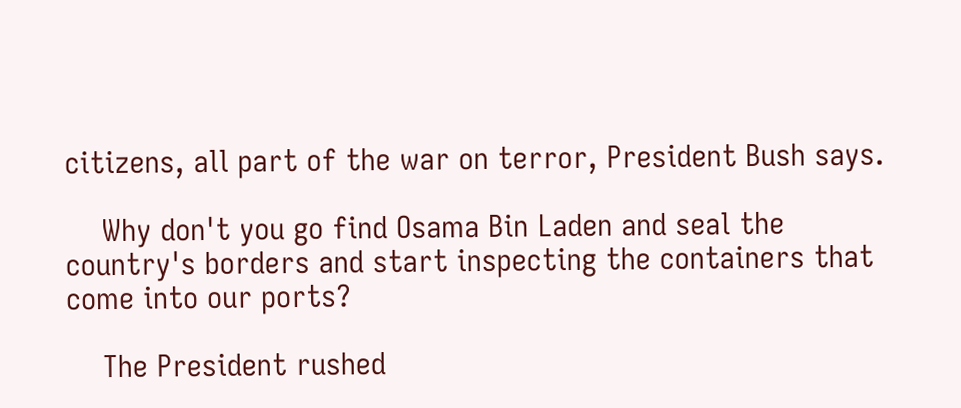citizens, all part of the war on terror, President Bush says.

    Why don't you go find Osama Bin Laden and seal the country's borders and start inspecting the containers that come into our ports?

    The President rushed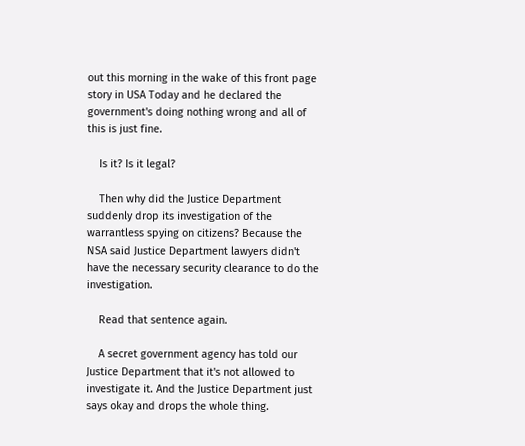out this morning in the wake of this front page story in USA Today and he declared the government's doing nothing wrong and all of this is just fine.

    Is it? Is it legal?

    Then why did the Justice Department suddenly drop its investigation of the warrantless spying on citizens? Because the NSA said Justice Department lawyers didn't have the necessary security clearance to do the investigation.

    Read that sentence again.

    A secret government agency has told our Justice Department that it's not allowed to investigate it. And the Justice Department just says okay and drops the whole thing.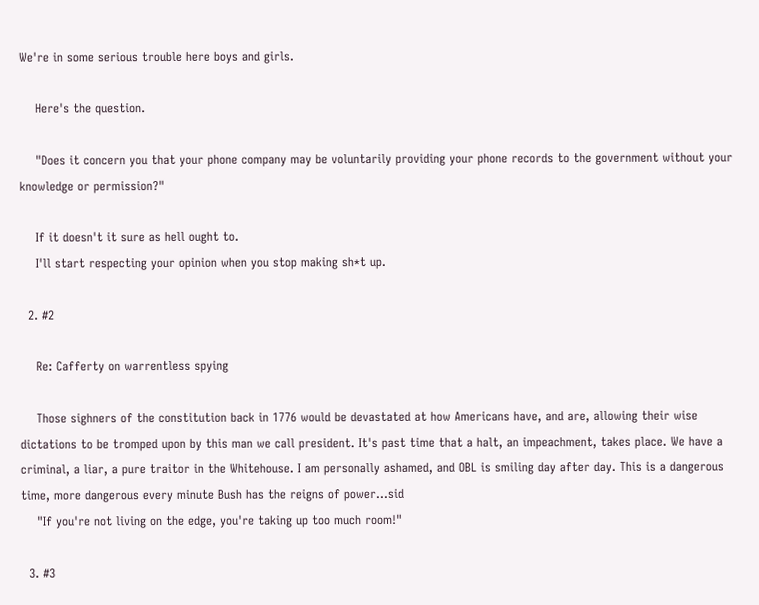We're in some serious trouble here boys and girls.

    Here's the question.

    "Does it concern you that your phone company may be voluntarily providing your phone records to the government without your knowledge or permission?"

    If it doesn't it sure as hell ought to.
    I'll start respecting your opinion when you stop making sh*t up.

  2. #2

    Re: Cafferty on warrentless spying

    Those sighners of the constitution back in 1776 would be devastated at how Americans have, and are, allowing their wise dictations to be tromped upon by this man we call president. It's past time that a halt, an impeachment, takes place. We have a criminal, a liar, a pure traitor in the Whitehouse. I am personally ashamed, and OBL is smiling day after day. This is a dangerous time, more dangerous every minute Bush has the reigns of power...sid
    "If you're not living on the edge, you're taking up too much room!"

  3. #3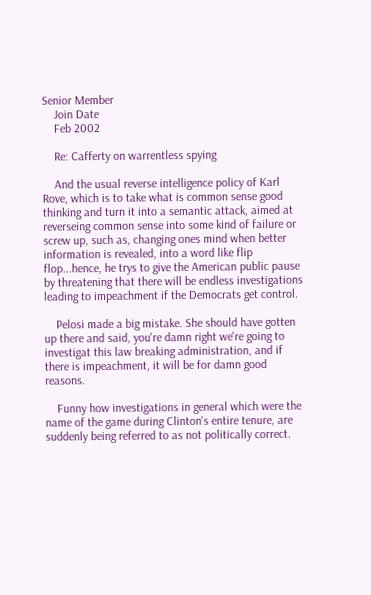Senior Member
    Join Date
    Feb 2002

    Re: Cafferty on warrentless spying

    And the usual reverse intelligence policy of Karl Rove, which is to take what is common sense good thinking and turn it into a semantic attack, aimed at reverseing common sense into some kind of failure or screw up, such as, changing ones mind when better information is revealed, into a word like flip flop...hence, he trys to give the American public pause by threatening that there will be endless investigations leading to impeachment if the Democrats get control.

    Pelosi made a big mistake. She should have gotten up there and said, you're damn right we're going to investigat this law breaking administration, and if there is impeachment, it will be for damn good reasons.

    Funny how investigations in general which were the name of the game during Clinton's entire tenure, are suddenly being referred to as not politically correct.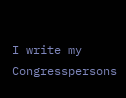I write my Congresspersons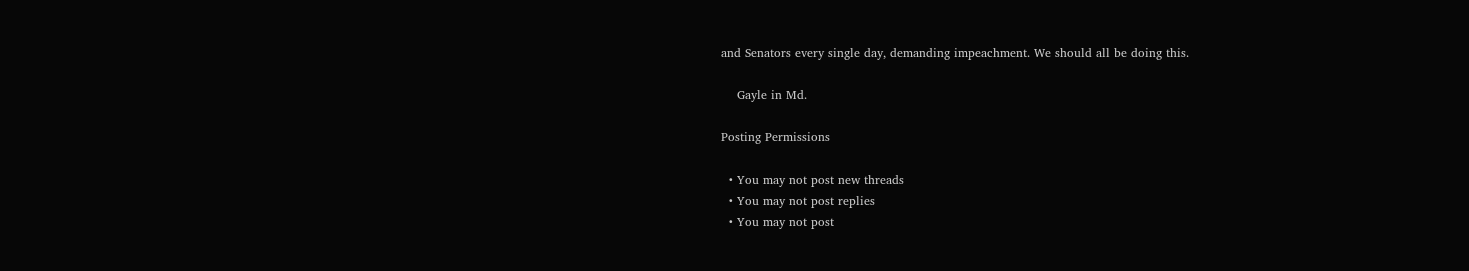and Senators every single day, demanding impeachment. We should all be doing this.

    Gayle in Md.

Posting Permissions

  • You may not post new threads
  • You may not post replies
  • You may not post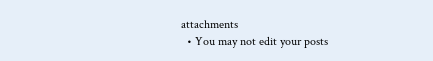attachments
  • You may not edit your posts